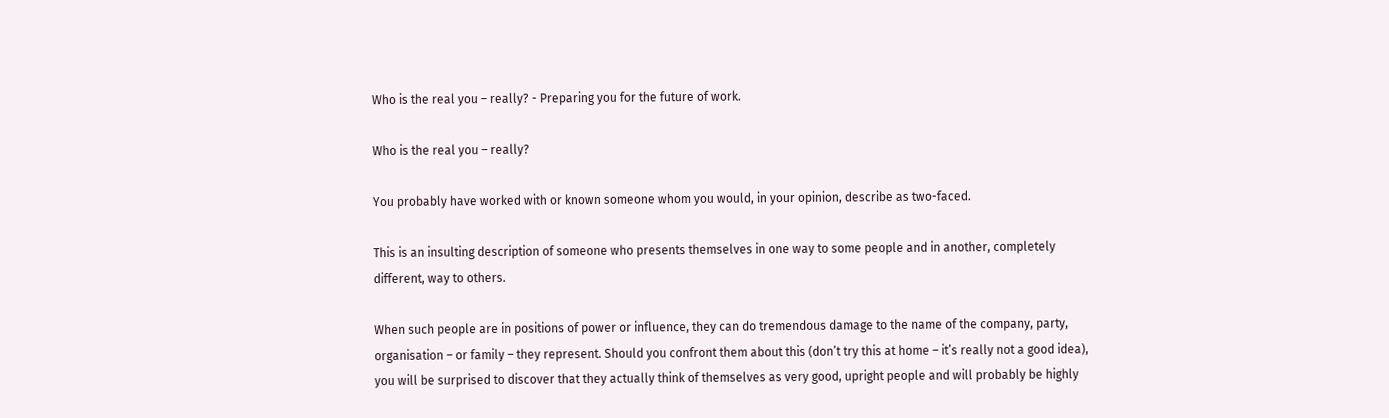Who is the real you – really? - Preparing you for the future of work.

Who is the real you – really?

You probably have worked with or known someone whom you would, in your opinion, describe as two-faced.

This is an insulting description of someone who presents themselves in one way to some people and in another, completely different, way to others.

When such people are in positions of power or influence, they can do tremendous damage to the name of the company, party, organisation – or family – they represent. Should you confront them about this (don’t try this at home – it’s really not a good idea), you will be surprised to discover that they actually think of themselves as very good, upright people and will probably be highly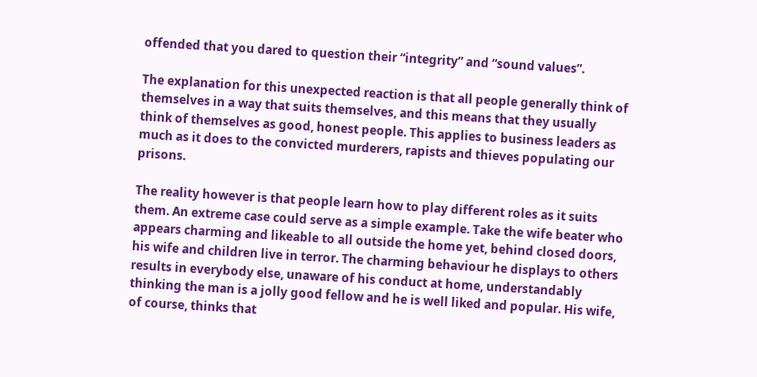offended that you dared to question their “integrity” and “sound values”.

The explanation for this unexpected reaction is that all people generally think of themselves in a way that suits themselves, and this means that they usually think of themselves as good, honest people. This applies to business leaders as much as it does to the convicted murderers, rapists and thieves populating our prisons.

The reality however is that people learn how to play different roles as it suits them. An extreme case could serve as a simple example. Take the wife beater who appears charming and likeable to all outside the home yet, behind closed doors, his wife and children live in terror. The charming behaviour he displays to others results in everybody else, unaware of his conduct at home, understandably thinking the man is a jolly good fellow and he is well liked and popular. His wife, of course, thinks that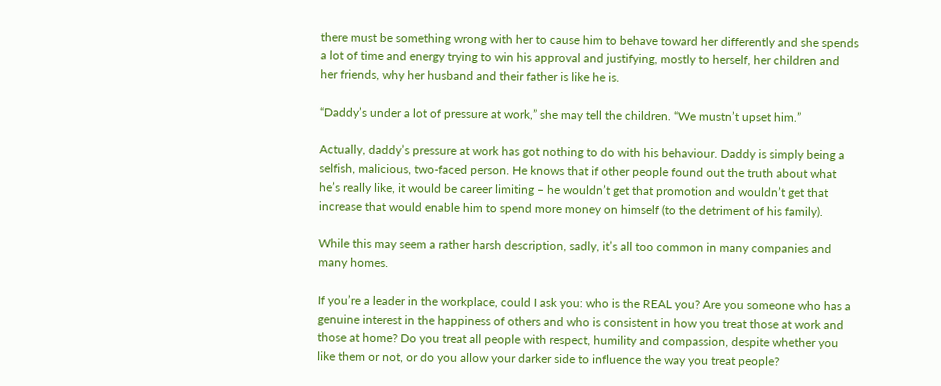there must be something wrong with her to cause him to behave toward her differently and she spends a lot of time and energy trying to win his approval and justifying, mostly to herself, her children and her friends, why her husband and their father is like he is.

“Daddy’s under a lot of pressure at work,” she may tell the children. “We mustn’t upset him.”

Actually, daddy’s pressure at work has got nothing to do with his behaviour. Daddy is simply being a selfish, malicious, two-faced person. He knows that if other people found out the truth about what he’s really like, it would be career limiting – he wouldn’t get that promotion and wouldn’t get that increase that would enable him to spend more money on himself (to the detriment of his family).

While this may seem a rather harsh description, sadly, it’s all too common in many companies and many homes.

If you’re a leader in the workplace, could I ask you: who is the REAL you? Are you someone who has a genuine interest in the happiness of others and who is consistent in how you treat those at work and those at home? Do you treat all people with respect, humility and compassion, despite whether you like them or not, or do you allow your darker side to influence the way you treat people?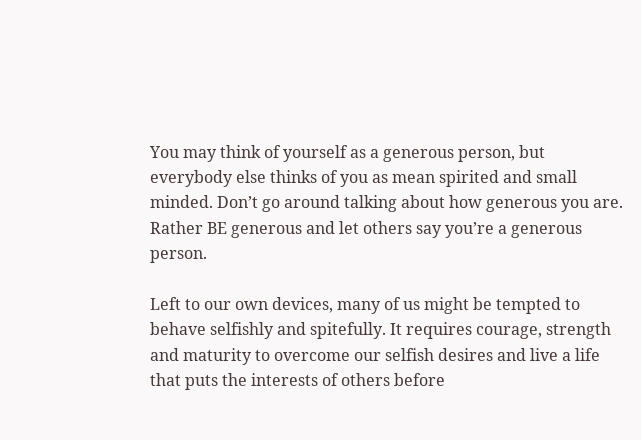You may think of yourself as a generous person, but everybody else thinks of you as mean spirited and small minded. Don’t go around talking about how generous you are. Rather BE generous and let others say you’re a generous person.

Left to our own devices, many of us might be tempted to behave selfishly and spitefully. It requires courage, strength and maturity to overcome our selfish desires and live a life that puts the interests of others before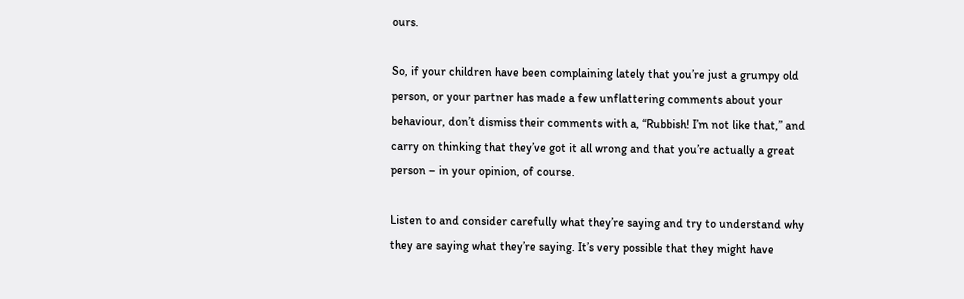ours.

So, if your children have been complaining lately that you’re just a grumpy old person, or your partner has made a few unflattering comments about your behaviour, don’t dismiss their comments with a, “Rubbish! I’m not like that,” and carry on thinking that they’ve got it all wrong and that you’re actually a great person – in your opinion, of course.

Listen to and consider carefully what they’re saying and try to understand why they are saying what they’re saying. It’s very possible that they might have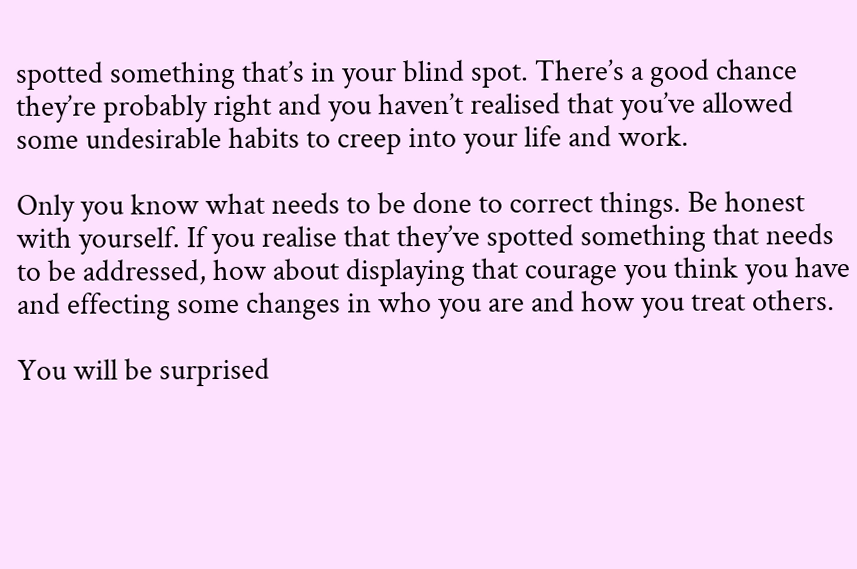spotted something that’s in your blind spot. There’s a good chance they’re probably right and you haven’t realised that you’ve allowed some undesirable habits to creep into your life and work.

Only you know what needs to be done to correct things. Be honest with yourself. If you realise that they’ve spotted something that needs to be addressed, how about displaying that courage you think you have and effecting some changes in who you are and how you treat others.

You will be surprised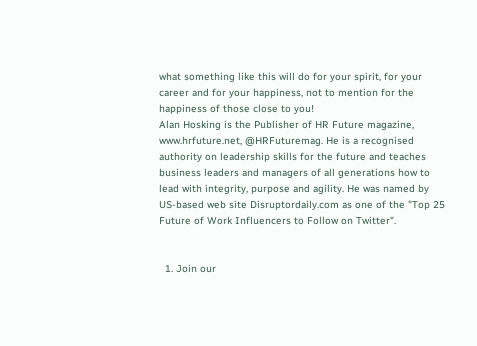what something like this will do for your spirit, for your career and for your happiness, not to mention for the happiness of those close to you!
Alan Hosking is the Publisher of HR Future magazine, www.hrfuture.net, @HRFuturemag. He is a recognised authority on leadership skills for the future and teaches business leaders and managers of all generations how to lead with integrity, purpose and agility. He was named by US-based web site Disruptordaily.com as one of the "Top 25 Future of Work Influencers to Follow on Twitter".


  1. Join our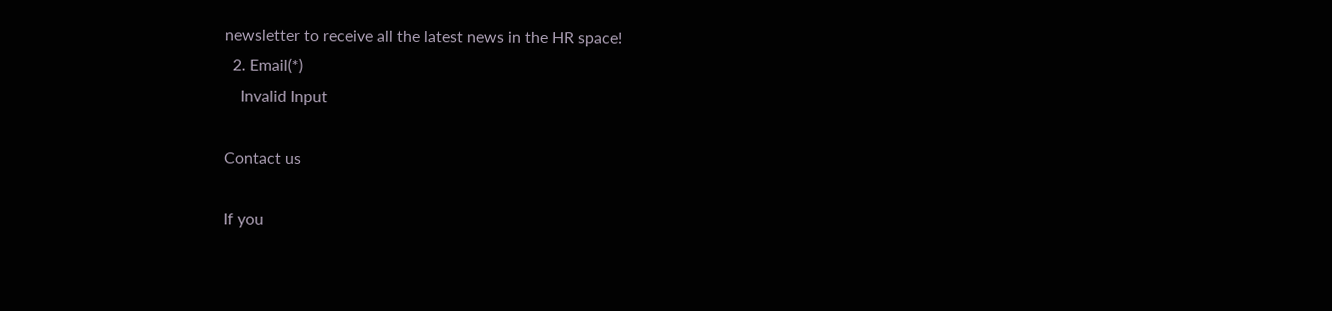newsletter to receive all the latest news in the HR space!
  2. Email(*)
    Invalid Input

Contact us

If you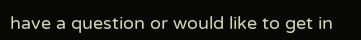have a question or would like to get in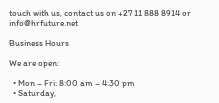touch with us, contact us on +27 11 888 8914 or info@hrfuture.net

Business Hours

We are open:

  • Mon – Fri: 8:00 am – 4:30 pm
  • Saturday,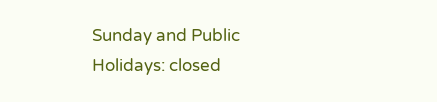Sunday and Public Holidays: closed